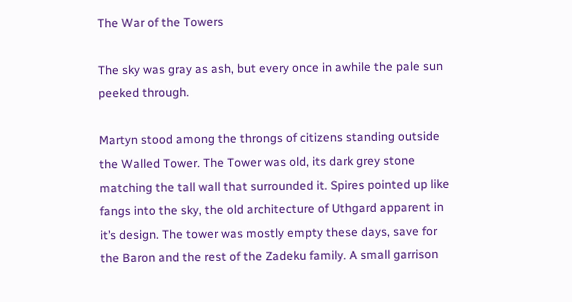The War of the Towers

The sky was gray as ash, but every once in awhile the pale sun peeked through.

Martyn stood among the throngs of citizens standing outside the Walled Tower. The Tower was old, its dark grey stone matching the tall wall that surrounded it. Spires pointed up like fangs into the sky, the old architecture of Uthgard apparent in it’s design. The tower was mostly empty these days, save for the Baron and the rest of the Zadeku family. A small garrison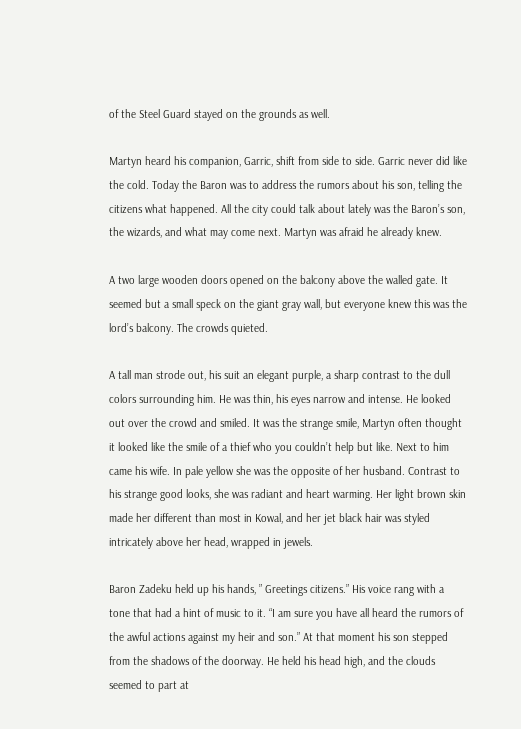of the Steel Guard stayed on the grounds as well.

Martyn heard his companion, Garric, shift from side to side. Garric never did like the cold. Today the Baron was to address the rumors about his son, telling the citizens what happened. All the city could talk about lately was the Baron’s son, the wizards, and what may come next. Martyn was afraid he already knew.

A two large wooden doors opened on the balcony above the walled gate. It seemed but a small speck on the giant gray wall, but everyone knew this was the lord’s balcony. The crowds quieted.

A tall man strode out, his suit an elegant purple, a sharp contrast to the dull colors surrounding him. He was thin, his eyes narrow and intense. He looked out over the crowd and smiled. It was the strange smile, Martyn often thought it looked like the smile of a thief who you couldn’t help but like. Next to him came his wife. In pale yellow she was the opposite of her husband. Contrast to his strange good looks, she was radiant and heart warming. Her light brown skin made her different than most in Kowal, and her jet black hair was styled intricately above her head, wrapped in jewels.

Baron Zadeku held up his hands, ” Greetings citizens.” His voice rang with a tone that had a hint of music to it. “I am sure you have all heard the rumors of the awful actions against my heir and son.” At that moment his son stepped from the shadows of the doorway. He held his head high, and the clouds seemed to part at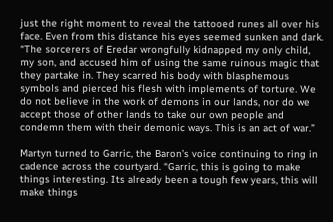just the right moment to reveal the tattooed runes all over his face. Even from this distance his eyes seemed sunken and dark. “The sorcerers of Eredar wrongfully kidnapped my only child, my son, and accused him of using the same ruinous magic that they partake in. They scarred his body with blasphemous symbols and pierced his flesh with implements of torture. We do not believe in the work of demons in our lands, nor do we accept those of other lands to take our own people and condemn them with their demonic ways. This is an act of war.”

Martyn turned to Garric, the Baron’s voice continuing to ring in cadence across the courtyard. “Garric, this is going to make things interesting. Its already been a tough few years, this will make things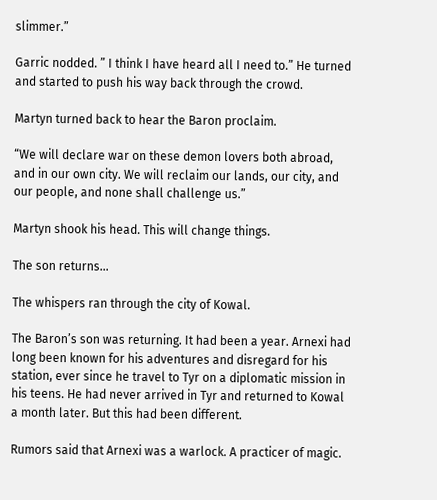slimmer.”

Garric nodded. ” I think I have heard all I need to.” He turned and started to push his way back through the crowd.

Martyn turned back to hear the Baron proclaim.

“We will declare war on these demon lovers both abroad, and in our own city. We will reclaim our lands, our city, and our people, and none shall challenge us.”

Martyn shook his head. This will change things.

The son returns…

The whispers ran through the city of Kowal.

The Baron’s son was returning. It had been a year. Arnexi had long been known for his adventures and disregard for his station, ever since he travel to Tyr on a diplomatic mission in his teens. He had never arrived in Tyr and returned to Kowal a month later. But this had been different.

Rumors said that Arnexi was a warlock. A practicer of magic.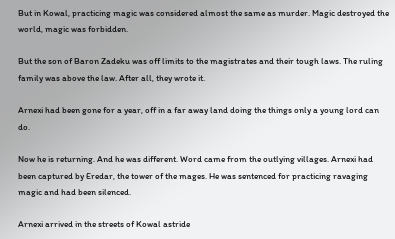But in Kowal, practicing magic was considered almost the same as murder. Magic destroyed the world, magic was forbidden.

But the son of Baron Zadeku was off limits to the magistrates and their tough laws. The ruling family was above the law. After all, they wrote it.

Arnexi had been gone for a year, off in a far away land doing the things only a young lord can do.

Now he is returning. And he was different. Word came from the outlying villages. Arnexi had been captured by Eredar, the tower of the mages. He was sentenced for practicing ravaging magic and had been silenced.

Arnexi arrived in the streets of Kowal astride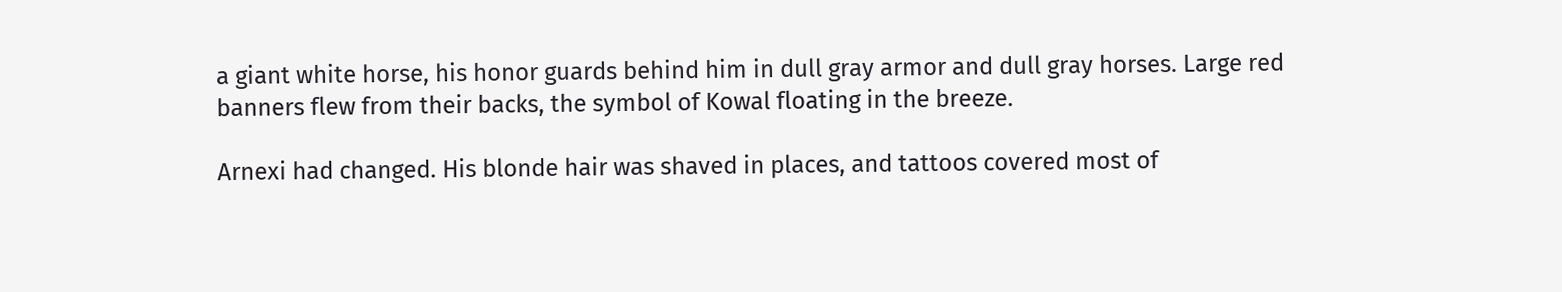a giant white horse, his honor guards behind him in dull gray armor and dull gray horses. Large red banners flew from their backs, the symbol of Kowal floating in the breeze.

Arnexi had changed. His blonde hair was shaved in places, and tattoos covered most of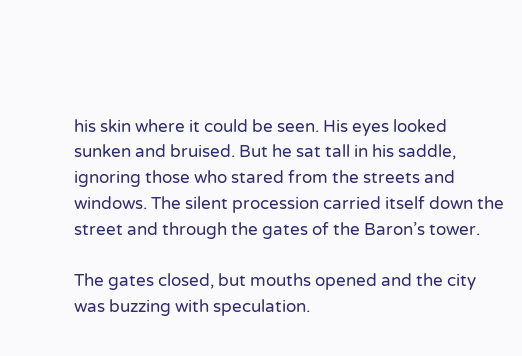his skin where it could be seen. His eyes looked sunken and bruised. But he sat tall in his saddle, ignoring those who stared from the streets and windows. The silent procession carried itself down the street and through the gates of the Baron’s tower.

The gates closed, but mouths opened and the city was buzzing with speculation.